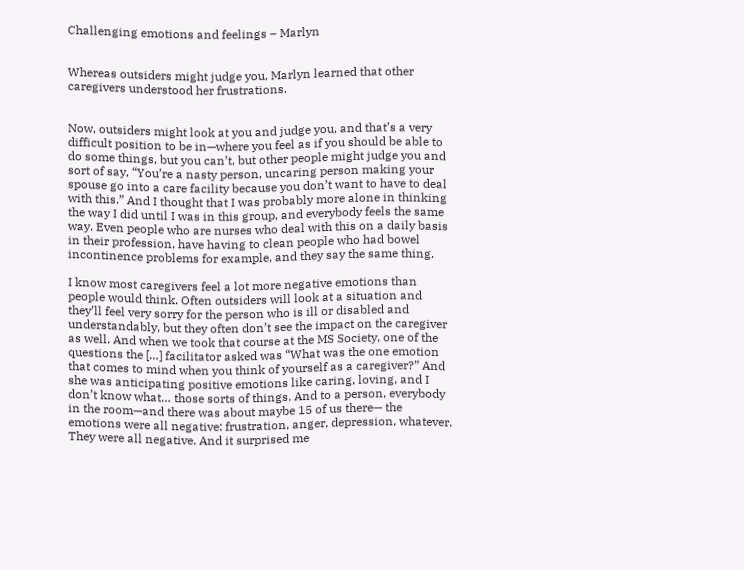Challenging emotions and feelings – Marlyn


Whereas outsiders might judge you, Marlyn learned that other caregivers understood her frustrations.


Now, outsiders might look at you and judge you, and that’s a very difficult position to be in—where you feel as if you should be able to do some things, but you can’t, but other people might judge you and sort of say, “You’re a nasty person, uncaring person making your spouse go into a care facility because you don’t want to have to deal with this.” And I thought that I was probably more alone in thinking the way I did until I was in this group, and everybody feels the same way. Even people who are nurses who deal with this on a daily basis in their profession, have having to clean people who had bowel incontinence problems for example, and they say the same thing.

I know most caregivers feel a lot more negative emotions than people would think. Often outsiders will look at a situation and they’ll feel very sorry for the person who is ill or disabled and understandably, but they often don’t see the impact on the caregiver as well. And when we took that course at the MS Society, one of the questions the […] facilitator asked was “What was the one emotion that comes to mind when you think of yourself as a caregiver?” And she was anticipating positive emotions like caring, loving, and I don’t know what… those sorts of things. And to a person, everybody in the room—and there was about maybe 15 of us there— the emotions were all negative: frustration, anger, depression, whatever. They were all negative. And it surprised me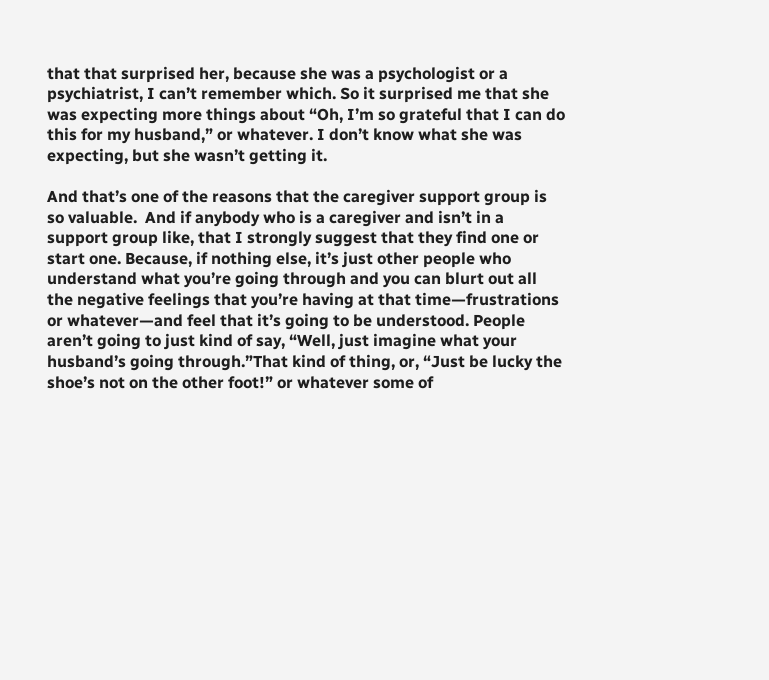that that surprised her, because she was a psychologist or a psychiatrist, I can’t remember which. So it surprised me that she was expecting more things about “Oh, I’m so grateful that I can do this for my husband,” or whatever. I don’t know what she was expecting, but she wasn’t getting it.

And that’s one of the reasons that the caregiver support group is so valuable.  And if anybody who is a caregiver and isn’t in a support group like, that I strongly suggest that they find one or start one. Because, if nothing else, it’s just other people who understand what you’re going through and you can blurt out all the negative feelings that you’re having at that time—frustrations or whatever—and feel that it’s going to be understood. People aren’t going to just kind of say, “Well, just imagine what your husband’s going through.”That kind of thing, or, “Just be lucky the shoe’s not on the other foot!” or whatever some of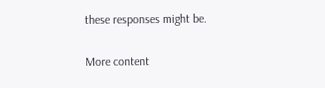these responses might be.

More content